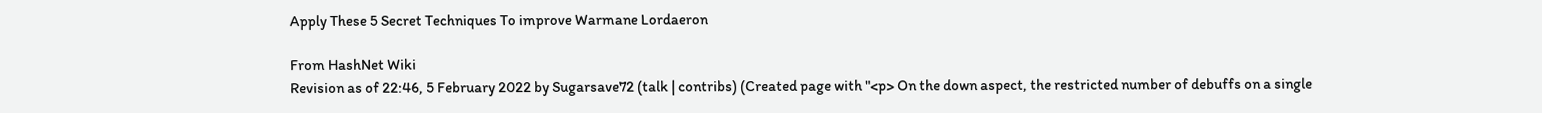Apply These 5 Secret Techniques To improve Warmane Lordaeron

From HashNet Wiki
Revision as of 22:46, 5 February 2022 by Sugarsave72 (talk | contribs) (Created page with "<p> On the down aspect, the restricted number of debuffs on a single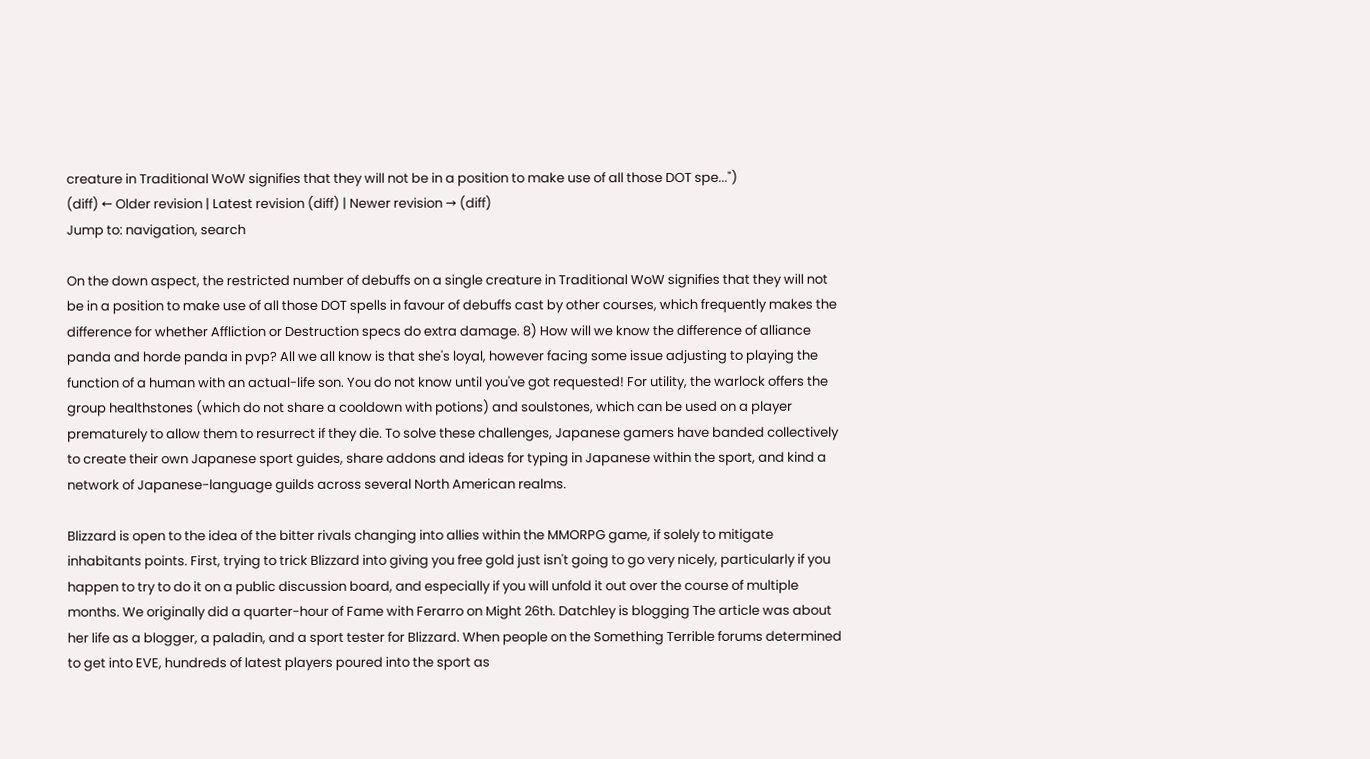creature in Traditional WoW signifies that they will not be in a position to make use of all those DOT spe...")
(diff) ← Older revision | Latest revision (diff) | Newer revision → (diff)
Jump to: navigation, search

On the down aspect, the restricted number of debuffs on a single creature in Traditional WoW signifies that they will not be in a position to make use of all those DOT spells in favour of debuffs cast by other courses, which frequently makes the difference for whether Affliction or Destruction specs do extra damage. 8) How will we know the difference of alliance panda and horde panda in pvp? All we all know is that she's loyal, however facing some issue adjusting to playing the function of a human with an actual-life son. You do not know until you've got requested! For utility, the warlock offers the group healthstones (which do not share a cooldown with potions) and soulstones, which can be used on a player prematurely to allow them to resurrect if they die. To solve these challenges, Japanese gamers have banded collectively to create their own Japanese sport guides, share addons and ideas for typing in Japanese within the sport, and kind a network of Japanese-language guilds across several North American realms.

Blizzard is open to the idea of the bitter rivals changing into allies within the MMORPG game, if solely to mitigate inhabitants points. First, trying to trick Blizzard into giving you free gold just isn't going to go very nicely, particularly if you happen to try to do it on a public discussion board, and especially if you will unfold it out over the course of multiple months. We originally did a quarter-hour of Fame with Ferarro on Might 26th. Datchley is blogging The article was about her life as a blogger, a paladin, and a sport tester for Blizzard. When people on the Something Terrible forums determined to get into EVE, hundreds of latest players poured into the sport as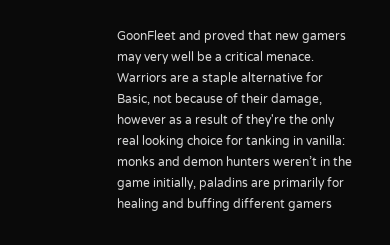GoonFleet and proved that new gamers may very well be a critical menace. Warriors are a staple alternative for Basic, not because of their damage, however as a result of they're the only real looking choice for tanking in vanilla: monks and demon hunters weren’t in the game initially, paladins are primarily for healing and buffing different gamers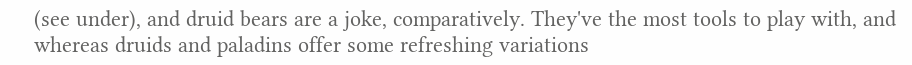(see under), and druid bears are a joke, comparatively. They've the most tools to play with, and whereas druids and paladins offer some refreshing variations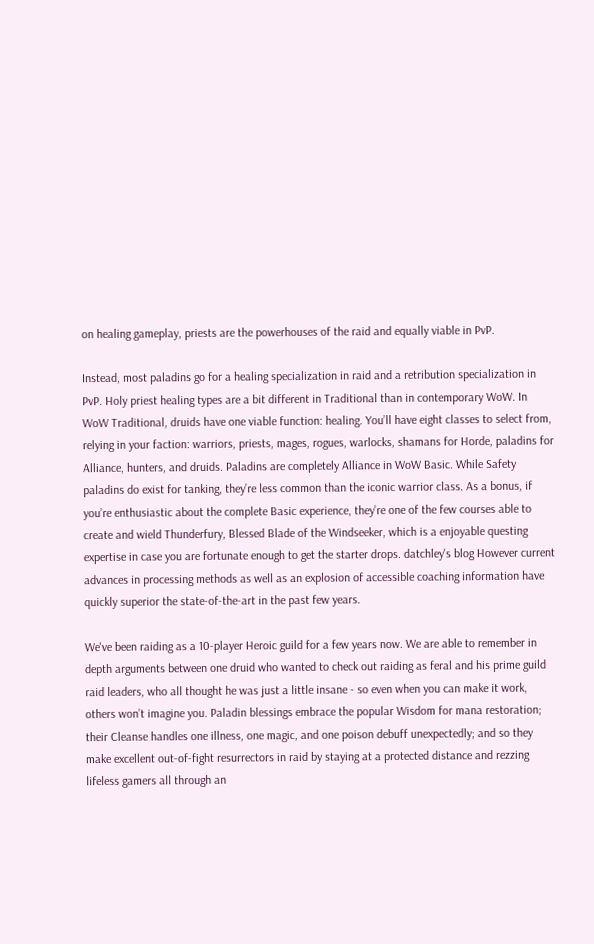on healing gameplay, priests are the powerhouses of the raid and equally viable in PvP.

Instead, most paladins go for a healing specialization in raid and a retribution specialization in PvP. Holy priest healing types are a bit different in Traditional than in contemporary WoW. In WoW Traditional, druids have one viable function: healing. You’ll have eight classes to select from, relying in your faction: warriors, priests, mages, rogues, warlocks, shamans for Horde, paladins for Alliance, hunters, and druids. Paladins are completely Alliance in WoW Basic. While Safety paladins do exist for tanking, they’re less common than the iconic warrior class. As a bonus, if you’re enthusiastic about the complete Basic experience, they’re one of the few courses able to create and wield Thunderfury, Blessed Blade of the Windseeker, which is a enjoyable questing expertise in case you are fortunate enough to get the starter drops. datchley's blog However current advances in processing methods as well as an explosion of accessible coaching information have quickly superior the state-of-the-art in the past few years.

We've been raiding as a 10-player Heroic guild for a few years now. We are able to remember in depth arguments between one druid who wanted to check out raiding as feral and his prime guild raid leaders, who all thought he was just a little insane - so even when you can make it work, others won’t imagine you. Paladin blessings embrace the popular Wisdom for mana restoration; their Cleanse handles one illness, one magic, and one poison debuff unexpectedly; and so they make excellent out-of-fight resurrectors in raid by staying at a protected distance and rezzing lifeless gamers all through an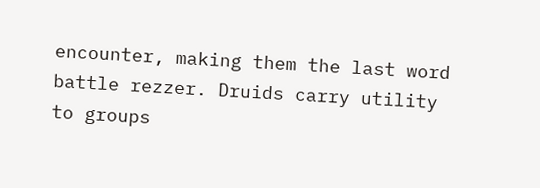encounter, making them the last word battle rezzer. Druids carry utility to groups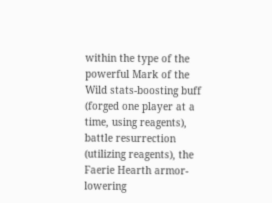within the type of the powerful Mark of the Wild stats-boosting buff (forged one player at a time, using reagents), battle resurrection (utilizing reagents), the Faerie Hearth armor-lowering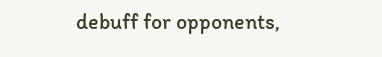debuff for opponents,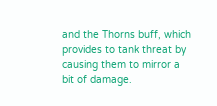and the Thorns buff, which provides to tank threat by causing them to mirror a bit of damage.